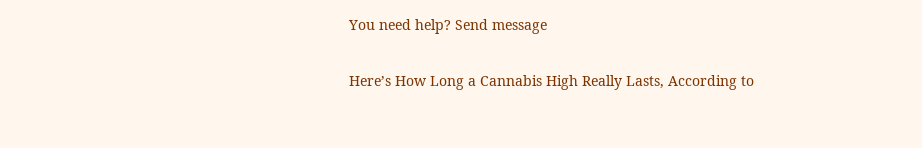You need help? Send message

Here’s How Long a Cannabis High Really Lasts, According to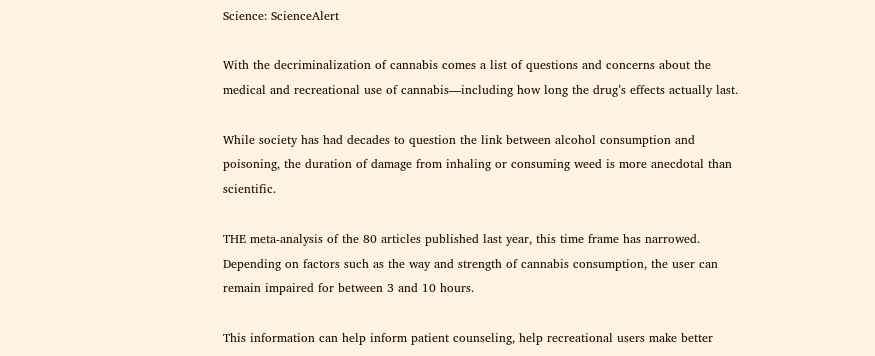Science: ScienceAlert

With the decriminalization of cannabis comes a list of questions and concerns about the medical and recreational use of cannabis—including how long the drug’s effects actually last.

While society has had decades to question the link between alcohol consumption and poisoning, the duration of damage from inhaling or consuming weed is more anecdotal than scientific.

THE meta-analysis of the 80 articles published last year, this time frame has narrowed. Depending on factors such as the way and strength of cannabis consumption, the user can remain impaired for between 3 and 10 hours.

This information can help inform patient counseling, help recreational users make better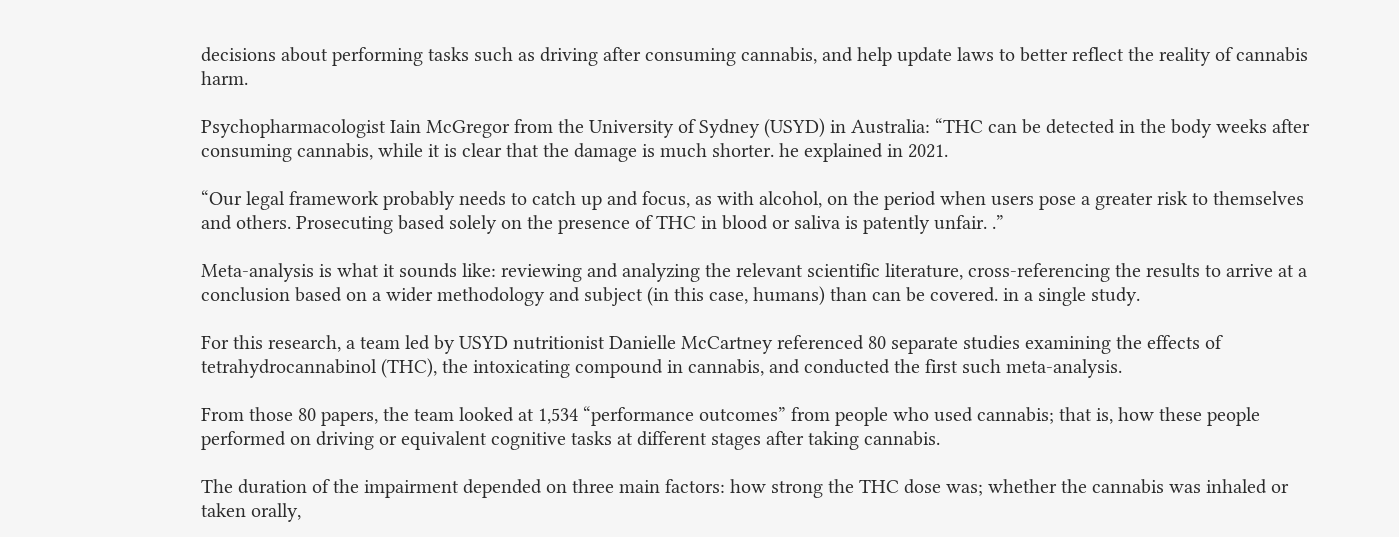decisions about performing tasks such as driving after consuming cannabis, and help update laws to better reflect the reality of cannabis harm.

Psychopharmacologist Iain McGregor from the University of Sydney (USYD) in Australia: “THC can be detected in the body weeks after consuming cannabis, while it is clear that the damage is much shorter. he explained in 2021.

“Our legal framework probably needs to catch up and focus, as with alcohol, on the period when users pose a greater risk to themselves and others. Prosecuting based solely on the presence of THC in blood or saliva is patently unfair. .”

Meta-analysis is what it sounds like: reviewing and analyzing the relevant scientific literature, cross-referencing the results to arrive at a conclusion based on a wider methodology and subject (in this case, humans) than can be covered. in a single study.

For this research, a team led by USYD nutritionist Danielle McCartney referenced 80 separate studies examining the effects of tetrahydrocannabinol (THC), the intoxicating compound in cannabis, and conducted the first such meta-analysis.

From those 80 papers, the team looked at 1,534 “performance outcomes” from people who used cannabis; that is, how these people performed on driving or equivalent cognitive tasks at different stages after taking cannabis.

The duration of the impairment depended on three main factors: how strong the THC dose was; whether the cannabis was inhaled or taken orally,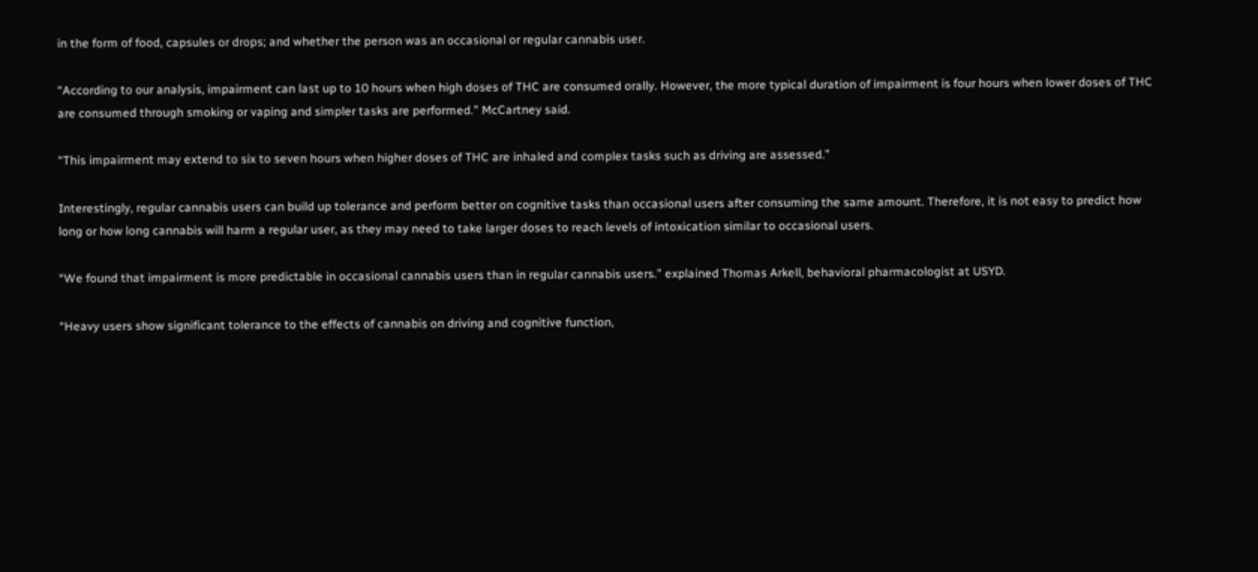in the form of food, capsules or drops; and whether the person was an occasional or regular cannabis user.

“According to our analysis, impairment can last up to 10 hours when high doses of THC are consumed orally. However, the more typical duration of impairment is four hours when lower doses of THC are consumed through smoking or vaping and simpler tasks are performed.” McCartney said.

“This impairment may extend to six to seven hours when higher doses of THC are inhaled and complex tasks such as driving are assessed.”

Interestingly, regular cannabis users can build up tolerance and perform better on cognitive tasks than occasional users after consuming the same amount. Therefore, it is not easy to predict how long or how long cannabis will harm a regular user, as they may need to take larger doses to reach levels of intoxication similar to occasional users.

“We found that impairment is more predictable in occasional cannabis users than in regular cannabis users.” explained Thomas Arkell, behavioral pharmacologist at USYD.

“Heavy users show significant tolerance to the effects of cannabis on driving and cognitive function,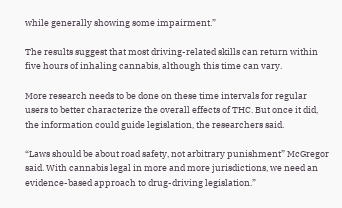while generally showing some impairment.”

The results suggest that most driving-related skills can return within five hours of inhaling cannabis, although this time can vary.

More research needs to be done on these time intervals for regular users to better characterize the overall effects of THC. But once it did, the information could guide legislation, the researchers said.

“Laws should be about road safety, not arbitrary punishment” McGregor said. With cannabis legal in more and more jurisdictions, we need an evidence-based approach to drug-driving legislation.”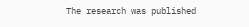The research was published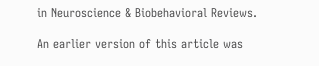in Neuroscience & Biobehavioral Reviews.

An earlier version of this article was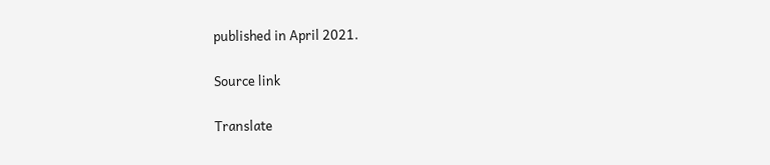published in April 2021.

Source link

Translate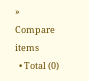»
Compare items
  • Total (0)